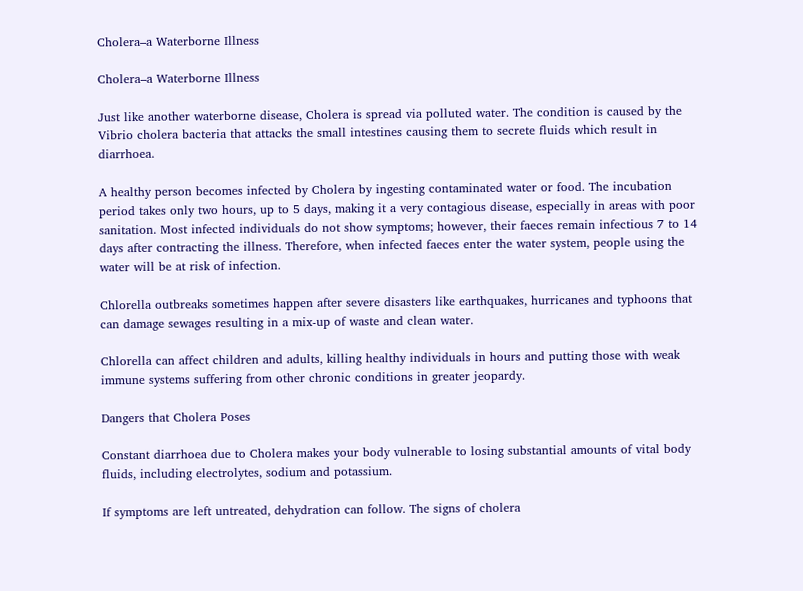Cholera–a Waterborne Illness

Cholera–a Waterborne Illness

Just like another waterborne disease, Cholera is spread via polluted water. The condition is caused by the Vibrio cholera bacteria that attacks the small intestines causing them to secrete fluids which result in diarrhoea.

A healthy person becomes infected by Cholera by ingesting contaminated water or food. The incubation period takes only two hours, up to 5 days, making it a very contagious disease, especially in areas with poor sanitation. Most infected individuals do not show symptoms; however, their faeces remain infectious 7 to 14 days after contracting the illness. Therefore, when infected faeces enter the water system, people using the water will be at risk of infection.

Chlorella outbreaks sometimes happen after severe disasters like earthquakes, hurricanes and typhoons that can damage sewages resulting in a mix-up of waste and clean water.

Chlorella can affect children and adults, killing healthy individuals in hours and putting those with weak immune systems suffering from other chronic conditions in greater jeopardy.

Dangers that Cholera Poses

Constant diarrhoea due to Cholera makes your body vulnerable to losing substantial amounts of vital body fluids, including electrolytes, sodium and potassium.

If symptoms are left untreated, dehydration can follow. The signs of cholera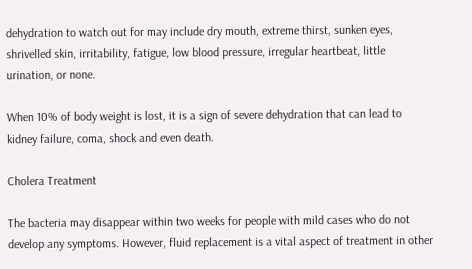dehydration to watch out for may include dry mouth, extreme thirst, sunken eyes, shrivelled skin, irritability, fatigue, low blood pressure, irregular heartbeat, little urination, or none.

When 10% of body weight is lost, it is a sign of severe dehydration that can lead to kidney failure, coma, shock and even death.

Cholera Treatment

The bacteria may disappear within two weeks for people with mild cases who do not develop any symptoms. However, fluid replacement is a vital aspect of treatment in other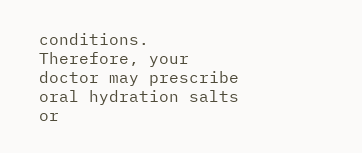conditions. Therefore, your doctor may prescribe oral hydration salts or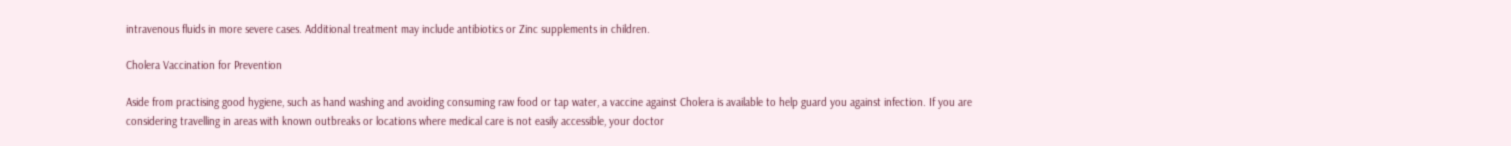intravenous fluids in more severe cases. Additional treatment may include antibiotics or Zinc supplements in children.

Cholera Vaccination for Prevention

Aside from practising good hygiene, such as hand washing and avoiding consuming raw food or tap water, a vaccine against Cholera is available to help guard you against infection. If you are considering travelling in areas with known outbreaks or locations where medical care is not easily accessible, your doctor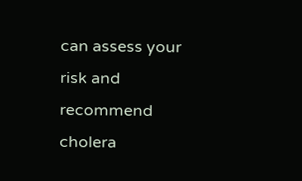can assess your risk and recommend cholera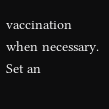vaccination when necessary. Set an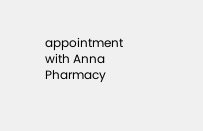appointment with Anna Pharmacy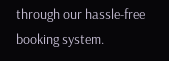through our hassle-free booking system.